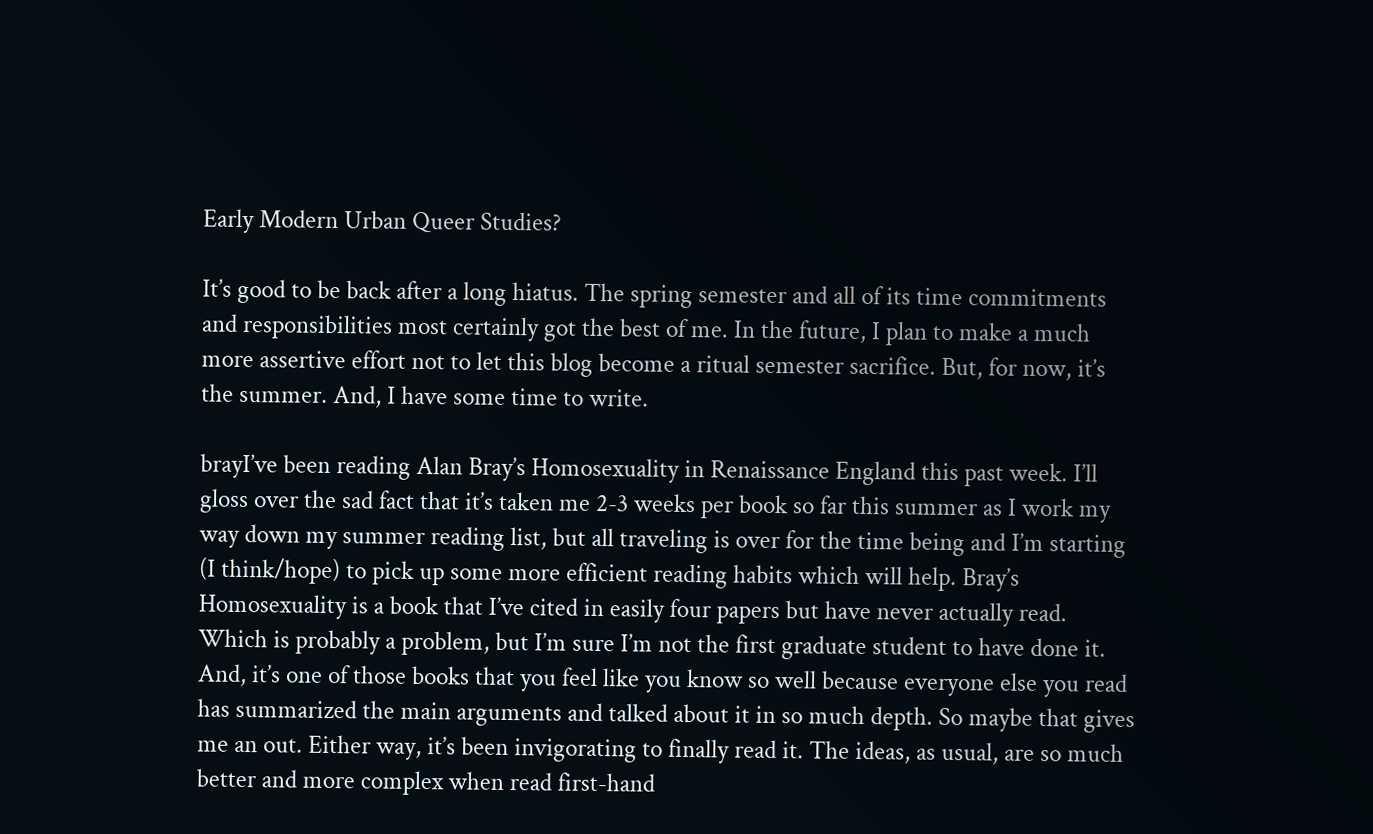Early Modern Urban Queer Studies?

It’s good to be back after a long hiatus. The spring semester and all of its time commitments and responsibilities most certainly got the best of me. In the future, I plan to make a much more assertive effort not to let this blog become a ritual semester sacrifice. But, for now, it’s the summer. And, I have some time to write.

brayI’ve been reading Alan Bray’s Homosexuality in Renaissance England this past week. I’ll gloss over the sad fact that it’s taken me 2-3 weeks per book so far this summer as I work my way down my summer reading list, but all traveling is over for the time being and I’m starting (I think/hope) to pick up some more efficient reading habits which will help. Bray’s Homosexuality is a book that I’ve cited in easily four papers but have never actually read. Which is probably a problem, but I’m sure I’m not the first graduate student to have done it. And, it’s one of those books that you feel like you know so well because everyone else you read has summarized the main arguments and talked about it in so much depth. So maybe that gives me an out. Either way, it’s been invigorating to finally read it. The ideas, as usual, are so much better and more complex when read first-hand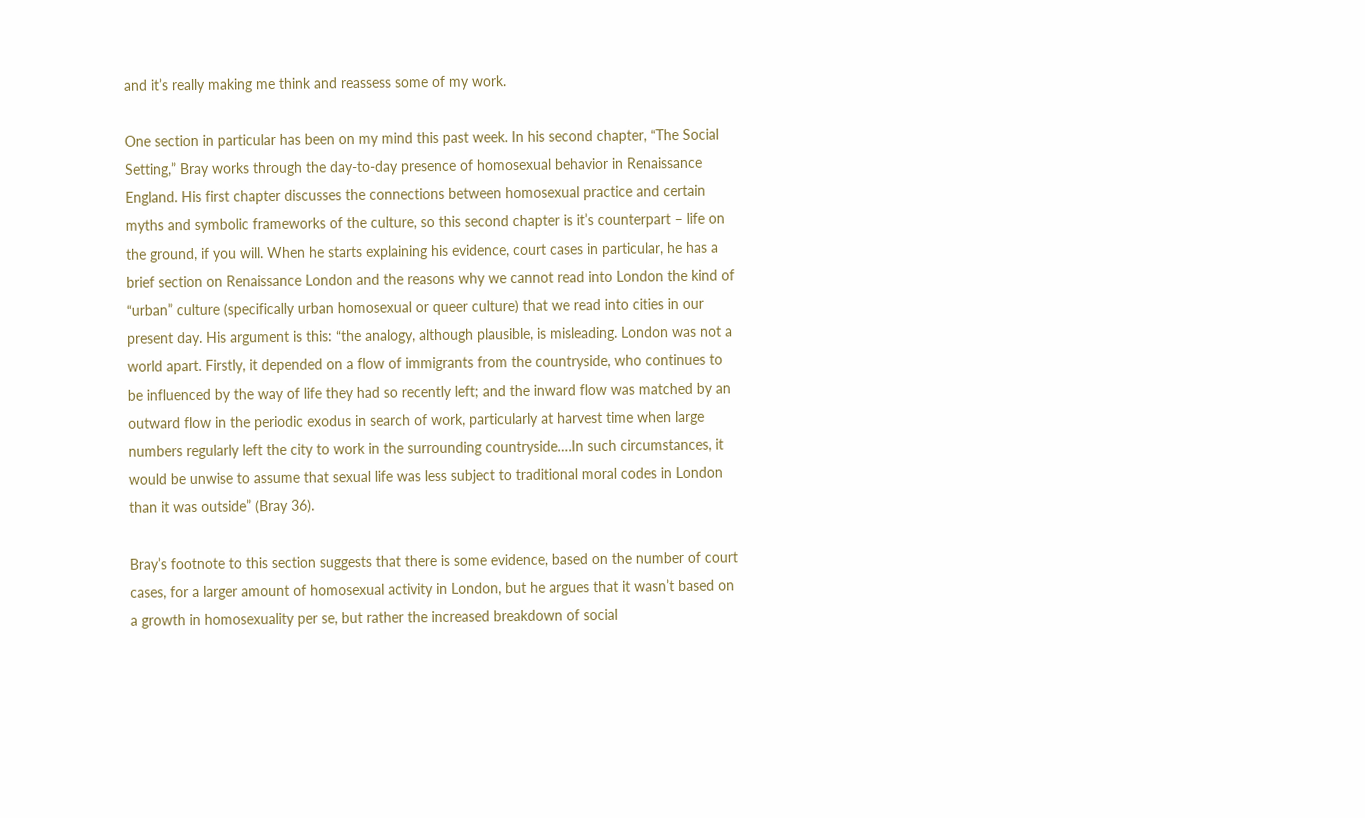and it’s really making me think and reassess some of my work.

One section in particular has been on my mind this past week. In his second chapter, “The Social Setting,” Bray works through the day-to-day presence of homosexual behavior in Renaissance England. His first chapter discusses the connections between homosexual practice and certain myths and symbolic frameworks of the culture, so this second chapter is it’s counterpart – life on the ground, if you will. When he starts explaining his evidence, court cases in particular, he has a brief section on Renaissance London and the reasons why we cannot read into London the kind of “urban” culture (specifically urban homosexual or queer culture) that we read into cities in our present day. His argument is this: “the analogy, although plausible, is misleading. London was not a world apart. Firstly, it depended on a flow of immigrants from the countryside, who continues to be influenced by the way of life they had so recently left; and the inward flow was matched by an outward flow in the periodic exodus in search of work, particularly at harvest time when large numbers regularly left the city to work in the surrounding countryside….In such circumstances, it would be unwise to assume that sexual life was less subject to traditional moral codes in London than it was outside” (Bray 36).

Bray’s footnote to this section suggests that there is some evidence, based on the number of court cases, for a larger amount of homosexual activity in London, but he argues that it wasn’t based on a growth in homosexuality per se, but rather the increased breakdown of social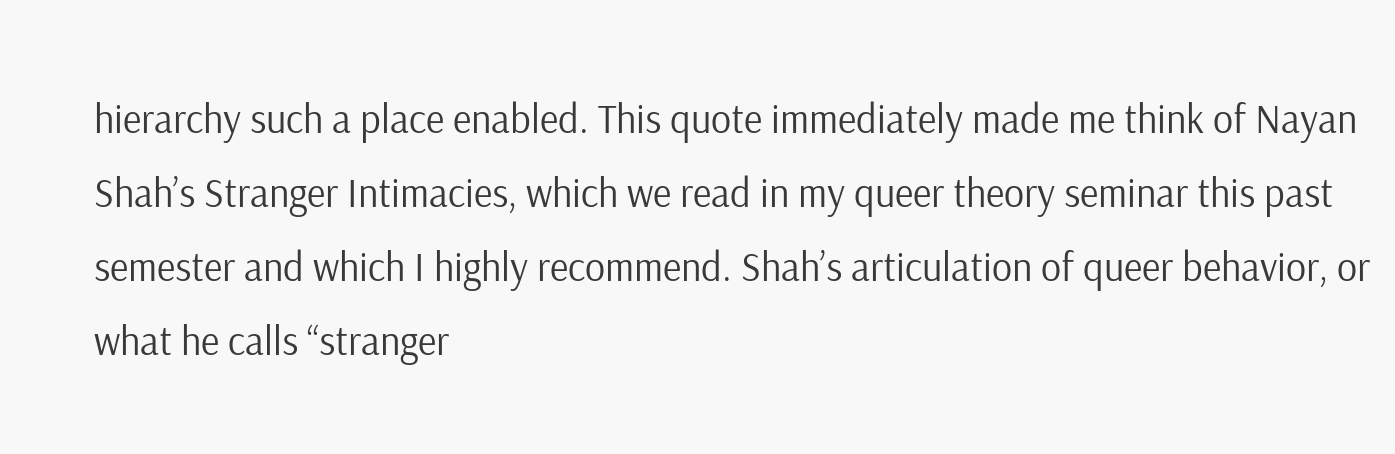hierarchy such a place enabled. This quote immediately made me think of Nayan Shah’s Stranger Intimacies, which we read in my queer theory seminar this past semester and which I highly recommend. Shah’s articulation of queer behavior, or what he calls “stranger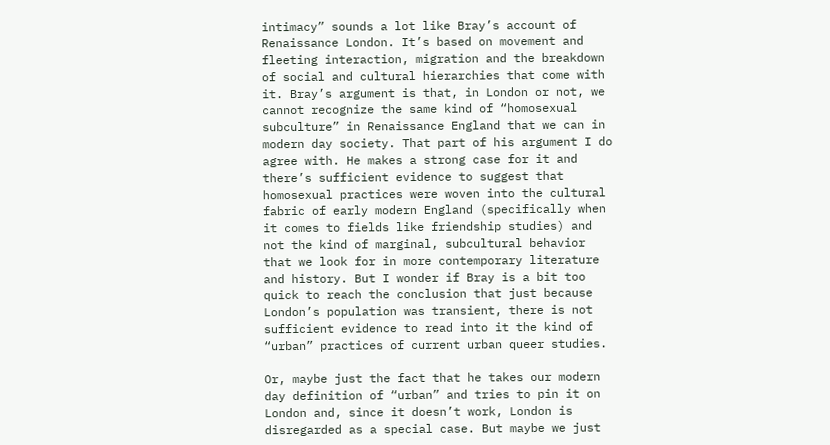intimacy” sounds a lot like Bray’s account of Renaissance London. It’s based on movement and fleeting interaction, migration and the breakdown of social and cultural hierarchies that come with it. Bray’s argument is that, in London or not, we cannot recognize the same kind of “homosexual subculture” in Renaissance England that we can in modern day society. That part of his argument I do agree with. He makes a strong case for it and there’s sufficient evidence to suggest that homosexual practices were woven into the cultural fabric of early modern England (specifically when it comes to fields like friendship studies) and not the kind of marginal, subcultural behavior that we look for in more contemporary literature and history. But I wonder if Bray is a bit too quick to reach the conclusion that just because London’s population was transient, there is not sufficient evidence to read into it the kind of “urban” practices of current urban queer studies.

Or, maybe just the fact that he takes our modern day definition of “urban” and tries to pin it on London and, since it doesn’t work, London is disregarded as a special case. But maybe we just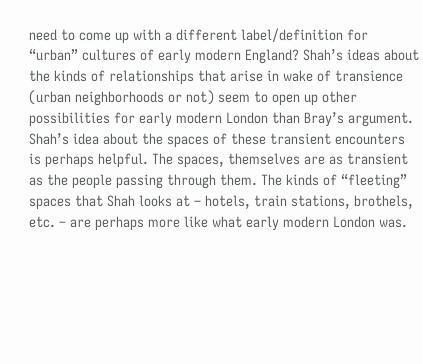need to come up with a different label/definition for “urban” cultures of early modern England? Shah’s ideas about the kinds of relationships that arise in wake of transience (urban neighborhoods or not) seem to open up other possibilities for early modern London than Bray’s argument. Shah’s idea about the spaces of these transient encounters is perhaps helpful. The spaces, themselves are as transient as the people passing through them. The kinds of “fleeting” spaces that Shah looks at – hotels, train stations, brothels, etc. – are perhaps more like what early modern London was.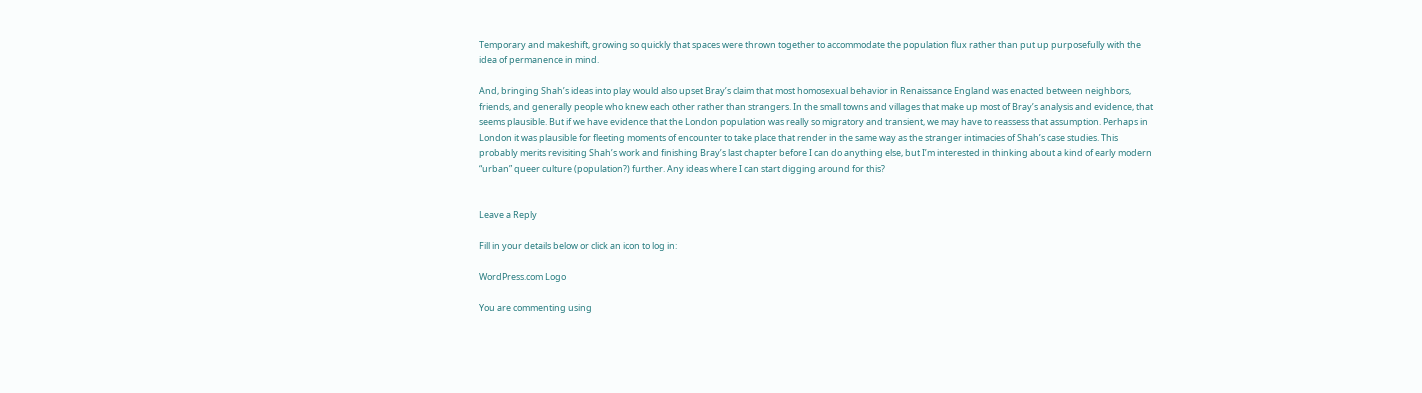Temporary and makeshift, growing so quickly that spaces were thrown together to accommodate the population flux rather than put up purposefully with the idea of permanence in mind.

And, bringing Shah’s ideas into play would also upset Bray’s claim that most homosexual behavior in Renaissance England was enacted between neighbors, friends, and generally people who knew each other rather than strangers. In the small towns and villages that make up most of Bray’s analysis and evidence, that seems plausible. But if we have evidence that the London population was really so migratory and transient, we may have to reassess that assumption. Perhaps in London it was plausible for fleeting moments of encounter to take place that render in the same way as the stranger intimacies of Shah’s case studies. This probably merits revisiting Shah’s work and finishing Bray’s last chapter before I can do anything else, but I’m interested in thinking about a kind of early modern “urban” queer culture (population?) further. Any ideas where I can start digging around for this?


Leave a Reply

Fill in your details below or click an icon to log in:

WordPress.com Logo

You are commenting using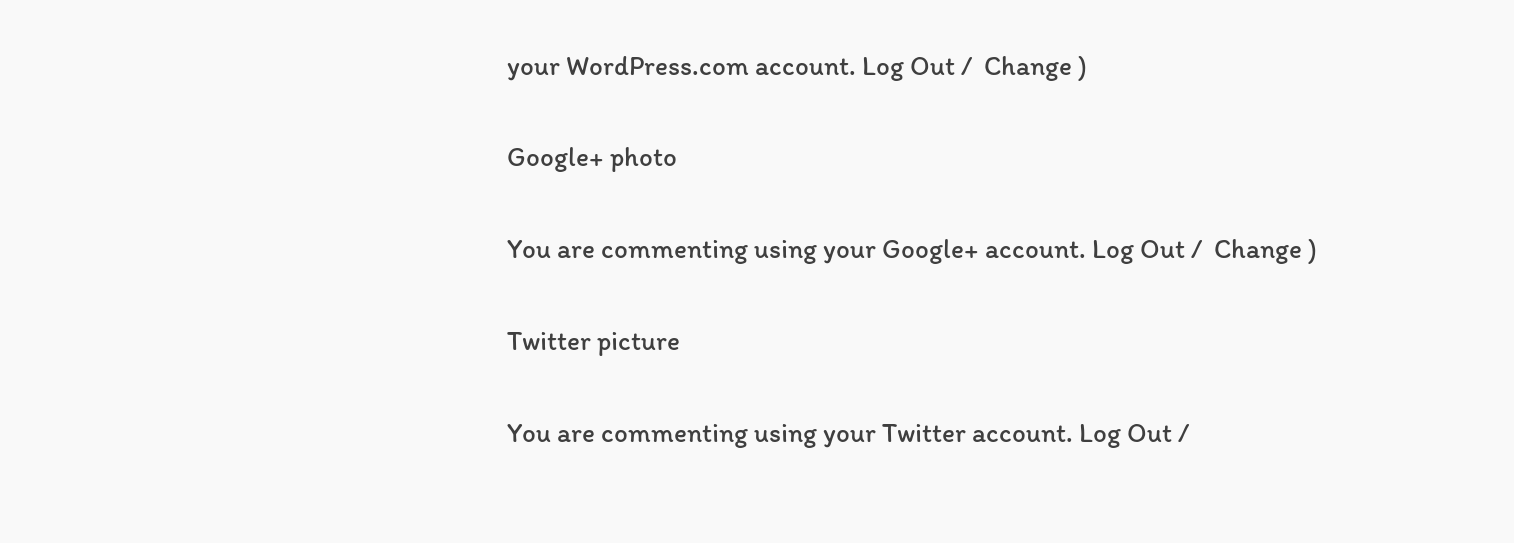your WordPress.com account. Log Out /  Change )

Google+ photo

You are commenting using your Google+ account. Log Out /  Change )

Twitter picture

You are commenting using your Twitter account. Log Out /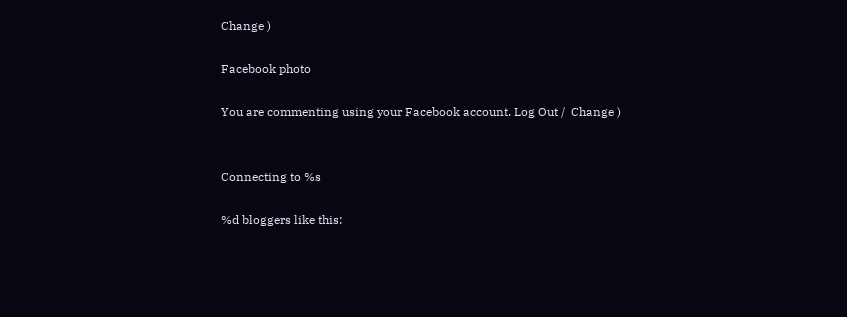Change )

Facebook photo

You are commenting using your Facebook account. Log Out /  Change )


Connecting to %s

%d bloggers like this: